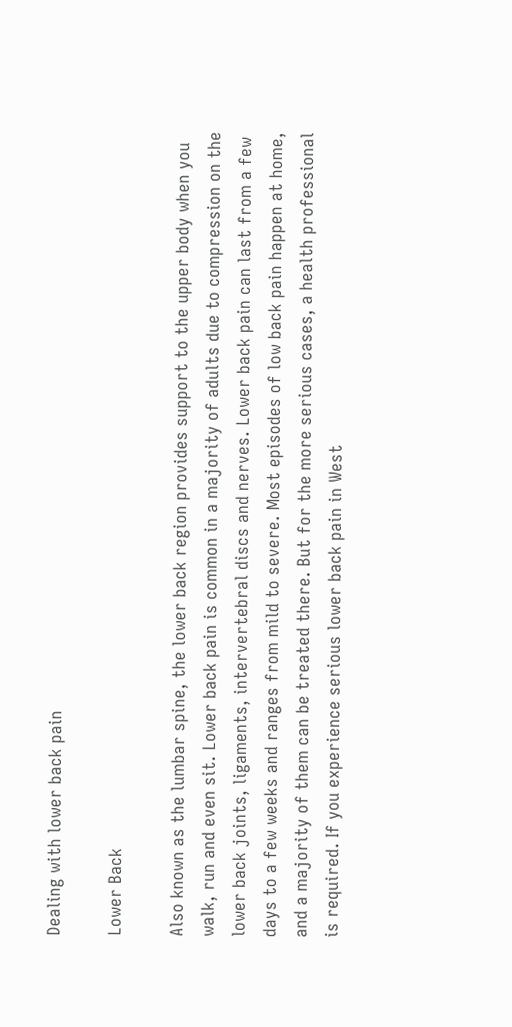Dealing with lower back pain

Lower Back

Also known as the lumbar spine, the lower back region provides support to the upper body when you walk, run and even sit. Lower back pain is common in a majority of adults due to compression on the lower back joints, ligaments, intervertebral discs and nerves. Lower back pain can last from a few days to a few weeks and ranges from mild to severe. Most episodes of low back pain happen at home, and a majority of them can be treated there. But for the more serious cases, a health professional is required. If you experience serious lower back pain in West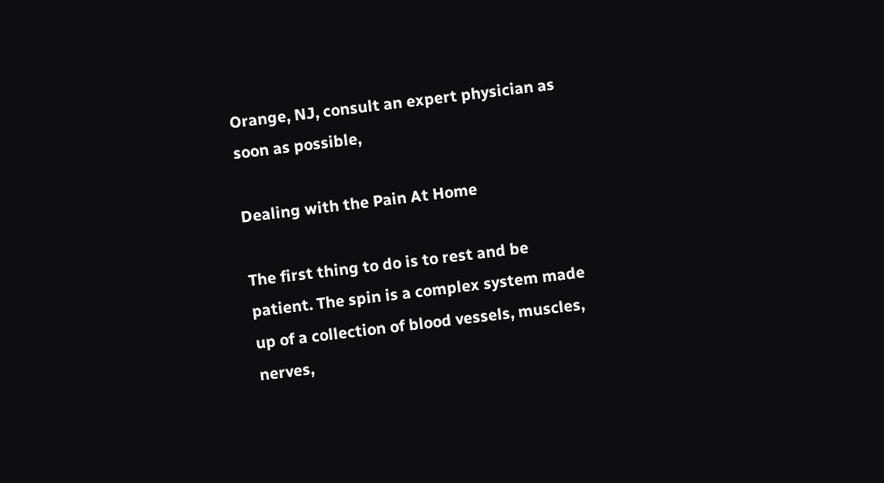Orange, NJ, consult an expert physician as soon as possible,

Dealing with the Pain At Home

The first thing to do is to rest and be patient. The spin is a complex system made up of a collection of blood vessels, muscles, nerves,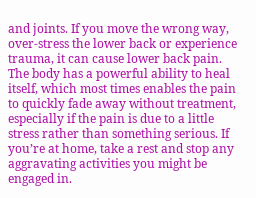and joints. If you move the wrong way, over-stress the lower back or experience trauma, it can cause lower back pain. The body has a powerful ability to heal itself, which most times enables the pain to quickly fade away without treatment, especially if the pain is due to a little stress rather than something serious. If you’re at home, take a rest and stop any aggravating activities you might be engaged in.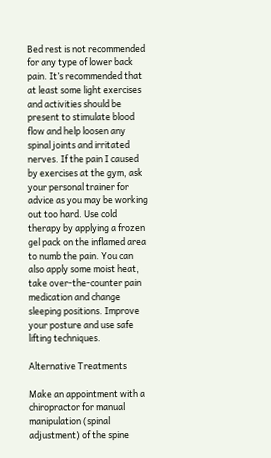Bed rest is not recommended for any type of lower back pain. It’s recommended that at least some light exercises and activities should be present to stimulate blood flow and help loosen any spinal joints and irritated nerves. If the pain I caused by exercises at the gym, ask your personal trainer for advice as you may be working out too hard. Use cold therapy by applying a frozen gel pack on the inflamed area to numb the pain. You can also apply some moist heat, take over-the-counter pain medication and change sleeping positions. Improve your posture and use safe lifting techniques.

Alternative Treatments

Make an appointment with a chiropractor for manual manipulation (spinal adjustment) of the spine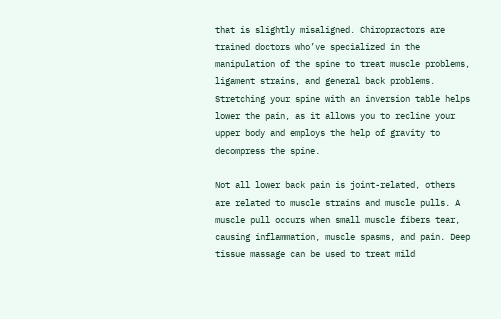that is slightly misaligned. Chiropractors are trained doctors who’ve specialized in the manipulation of the spine to treat muscle problems, ligament strains, and general back problems. Stretching your spine with an inversion table helps lower the pain, as it allows you to recline your upper body and employs the help of gravity to decompress the spine.

Not all lower back pain is joint-related, others are related to muscle strains and muscle pulls. A muscle pull occurs when small muscle fibers tear, causing inflammation, muscle spasms, and pain. Deep tissue massage can be used to treat mild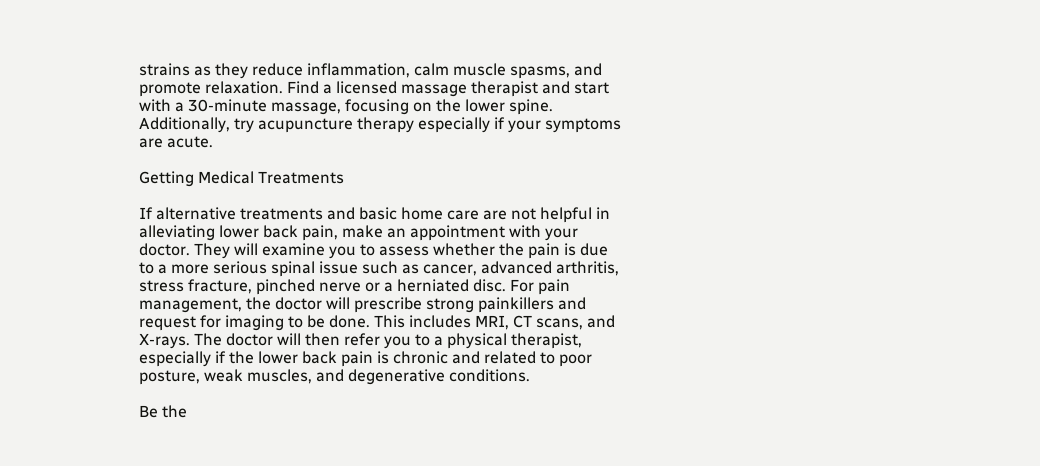strains as they reduce inflammation, calm muscle spasms, and promote relaxation. Find a licensed massage therapist and start with a 30-minute massage, focusing on the lower spine. Additionally, try acupuncture therapy especially if your symptoms are acute.

Getting Medical Treatments

If alternative treatments and basic home care are not helpful in alleviating lower back pain, make an appointment with your doctor. They will examine you to assess whether the pain is due to a more serious spinal issue such as cancer, advanced arthritis, stress fracture, pinched nerve or a herniated disc. For pain management, the doctor will prescribe strong painkillers and request for imaging to be done. This includes MRI, CT scans, and X-rays. The doctor will then refer you to a physical therapist, especially if the lower back pain is chronic and related to poor posture, weak muscles, and degenerative conditions.

Be the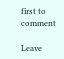first to comment

Leave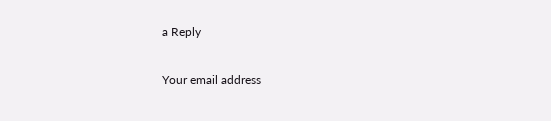a Reply

Your email address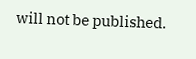will not be published.